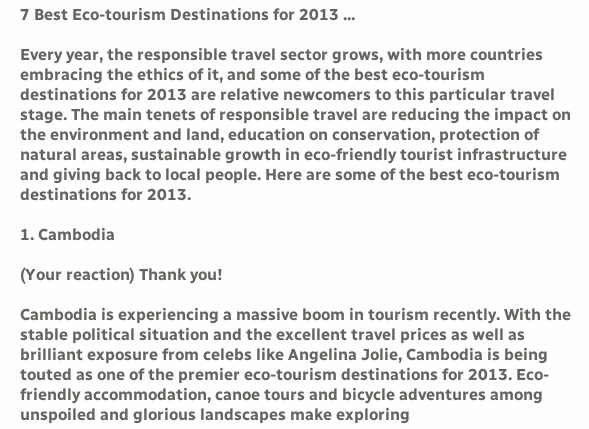7 Best Eco-tourism Destinations for 2013 ...

Every year, the responsible travel sector grows, with more countries embracing the ethics of it, and some of the best eco-tourism destinations for 2013 are relative newcomers to this particular travel stage. The main tenets of responsible travel are reducing the impact on the environment and land, education on conservation, protection of natural areas, sustainable growth in eco-friendly tourist infrastructure and giving back to local people. Here are some of the best eco-tourism destinations for 2013.

1. Cambodia

(Your reaction) Thank you!

Cambodia is experiencing a massive boom in tourism recently. With the stable political situation and the excellent travel prices as well as brilliant exposure from celebs like Angelina Jolie, Cambodia is being touted as one of the premier eco-tourism destinations for 2013. Eco-friendly accommodation, canoe tours and bicycle adventures among unspoiled and glorious landscapes make exploring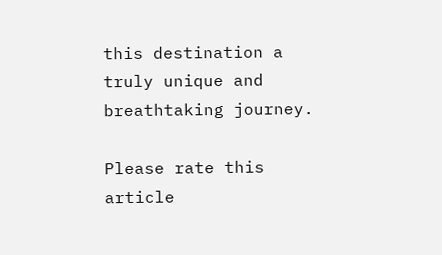this destination a truly unique and breathtaking journey.

Please rate this article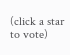(click a star to vote)